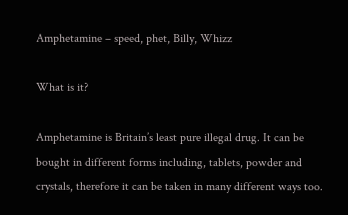Amphetamine – speed, phet, Billy, Whizz

What is it?

Amphetamine is Britain’s least pure illegal drug. It can be bought in different forms including, tablets, powder and crystals, therefore it can be taken in many different ways too.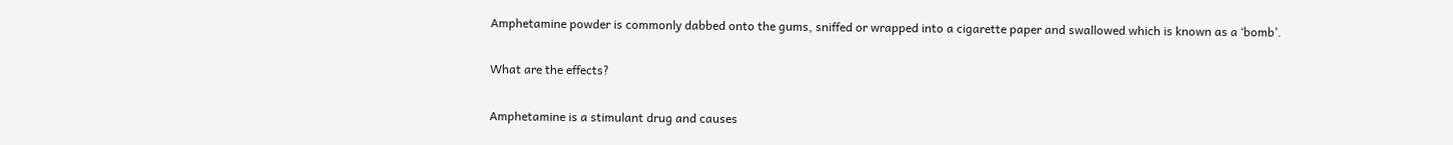Amphetamine powder is commonly dabbed onto the gums, sniffed or wrapped into a cigarette paper and swallowed which is known as a ‘bomb’.

What are the effects?

Amphetamine is a stimulant drug and causes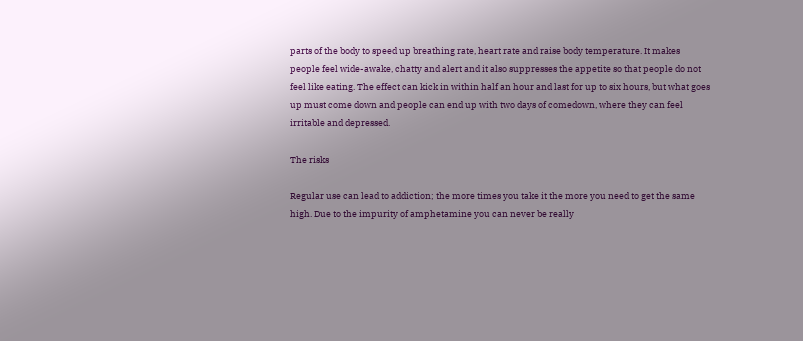parts of the body to speed up breathing rate, heart rate and raise body temperature. It makes people feel wide-awake, chatty and alert and it also suppresses the appetite so that people do not feel like eating. The effect can kick in within half an hour and last for up to six hours, but what goes up must come down and people can end up with two days of comedown, where they can feel irritable and depressed.

The risks

Regular use can lead to addiction; the more times you take it the more you need to get the same high. Due to the impurity of amphetamine you can never be really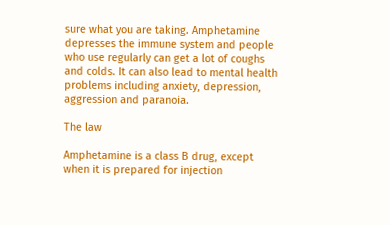sure what you are taking. Amphetamine depresses the immune system and people who use regularly can get a lot of coughs and colds. It can also lead to mental health problems including anxiety, depression, aggression and paranoia.

The law

Amphetamine is a class B drug, except when it is prepared for injection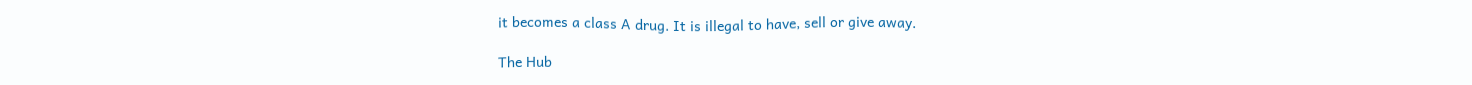it becomes a class A drug. It is illegal to have, sell or give away.

The Hub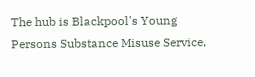The hub is Blackpool's Young Persons Substance Misuse Service,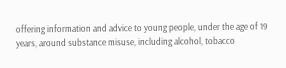offering information and advice to young people, under the age of 19 years, around substance misuse, including alcohol, tobacco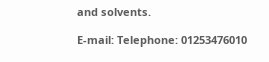and solvents.

E-mail: Telephone: 01253476010